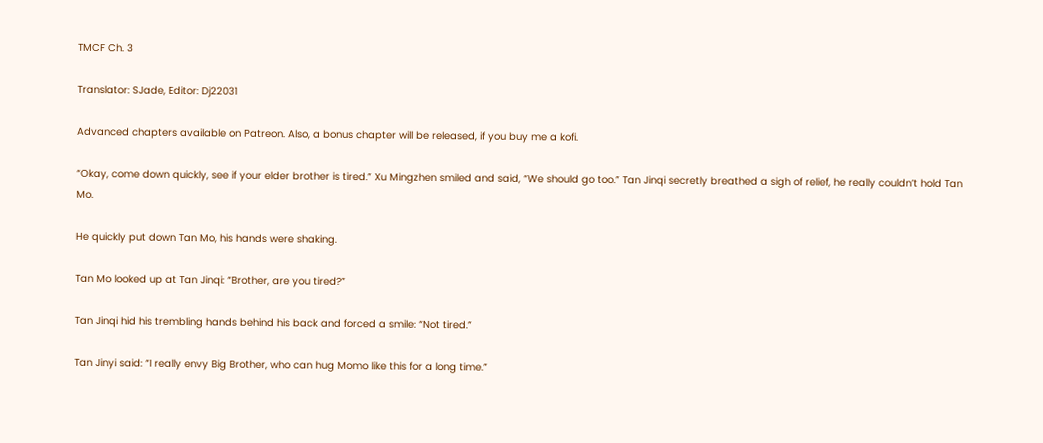TMCF Ch. 3

Translator: SJade, Editor: Dj22031

Advanced chapters available on Patreon. Also, a bonus chapter will be released, if you buy me a kofi.

“Okay, come down quickly, see if your elder brother is tired.” Xu Mingzhen smiled and said, “We should go too.” Tan Jinqi secretly breathed a sigh of relief, he really couldn’t hold Tan Mo.

He quickly put down Tan Mo, his hands were shaking.

Tan Mo looked up at Tan Jinqi: “Brother, are you tired?”

Tan Jinqi hid his trembling hands behind his back and forced a smile: “Not tired.”

Tan Jinyi said: “I really envy Big Brother, who can hug Momo like this for a long time.”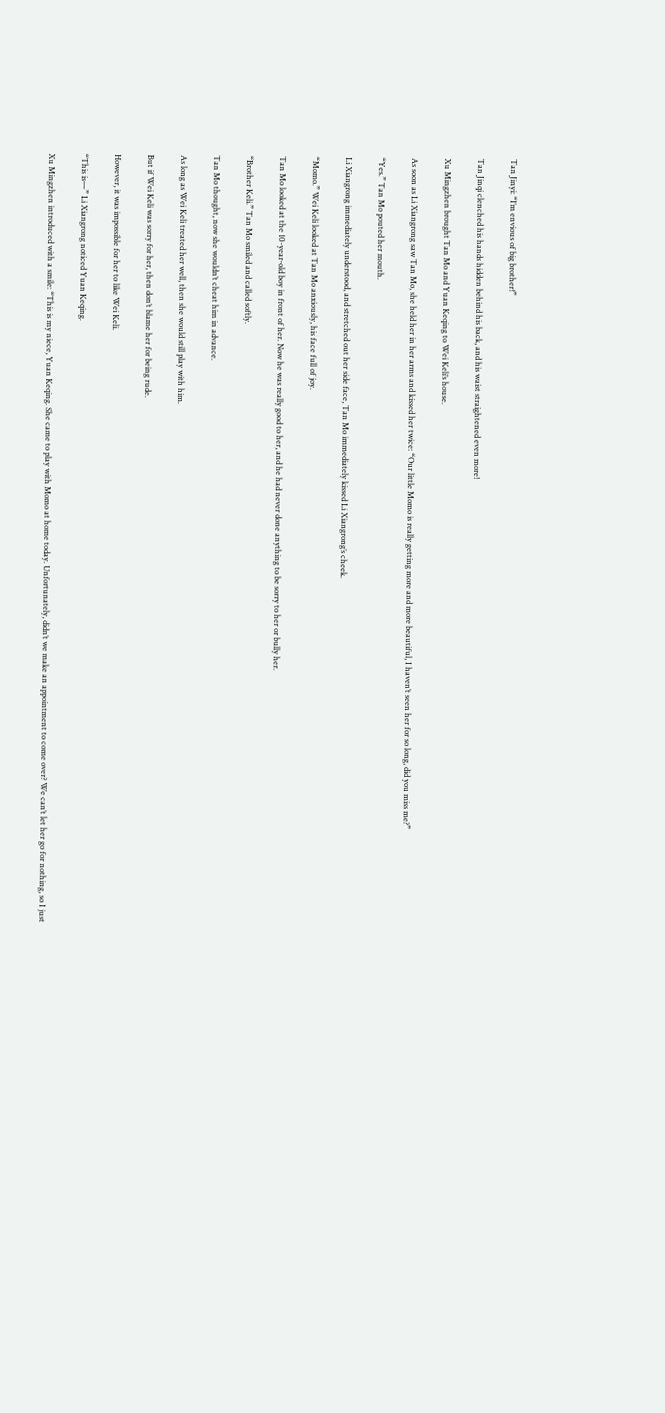Tan Jinyi: “I’m envious of big brother!”

Tan Jinqi clenched his hands hidden behind his back, and his waist straightened even more!

Xu Mingzhen brought Tan Mo and Yuan Keqing to Wei Keli’s house.

As soon as Li Xiangrong saw Tan Mo, she held her in her arms and kissed her twice: “Our little Momo is really getting more and more beautiful, I haven’t seen her for so long, did you miss me?”

“Yes.” Tan Mo pouted her mouth.

Li Xiangrong immediately understood, and stretched out her side face, Tan Mo immediately kissed Li Xiangrong’s cheek.

“Momo.” Wei Keli looked at Tan Mo anxiously, his face full of joy.

Tan Mo looked at the 10-year-old boy in front of her. Now he was really good to her, and he had never done anything to be sorry to her or bully her.

“Brother Keli.” Tan Mo smiled and called softly.

Tan Mo thought, now she wouldn’t cheat him in advance.

As long as Wei Keli treated her well, then she would still play with him.

But if Wei Keli was sorry for her, then don’t blame her for being rude.

However, it was impossible for her to like Wei Keli.

“This is—” Li Xiangrong noticed Yuan Keqing.

Xu Mingzhen introduced with a smile: “This is my niece, Yuan Keqing. She came to play with Momo at home today. Unfortunately, didn’t we make an appointment to come over? We can’t let her go for nothing, so I just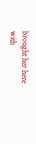brought her here with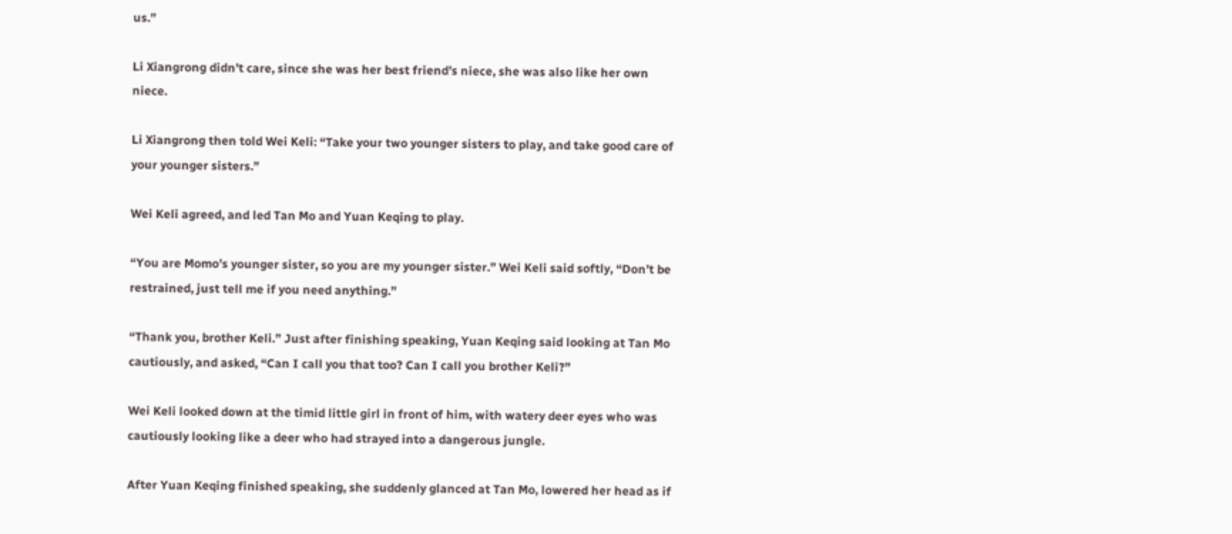us.”

Li Xiangrong didn’t care, since she was her best friend’s niece, she was also like her own niece.

Li Xiangrong then told Wei Keli: “Take your two younger sisters to play, and take good care of your younger sisters.”

Wei Keli agreed, and led Tan Mo and Yuan Keqing to play.

“You are Momo’s younger sister, so you are my younger sister.” Wei Keli said softly, “Don’t be restrained, just tell me if you need anything.”

“Thank you, brother Keli.” Just after finishing speaking, Yuan Keqing said looking at Tan Mo cautiously, and asked, “Can I call you that too? Can I call you brother Keli?”

Wei Keli looked down at the timid little girl in front of him, with watery deer eyes who was cautiously looking like a deer who had strayed into a dangerous jungle.

After Yuan Keqing finished speaking, she suddenly glanced at Tan Mo, lowered her head as if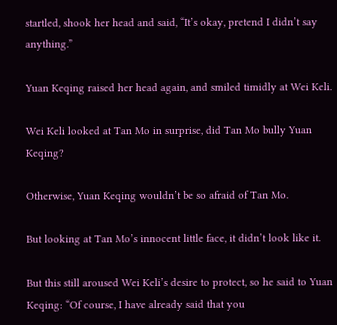startled, shook her head and said, “It’s okay, pretend I didn’t say anything.”

Yuan Keqing raised her head again, and smiled timidly at Wei Keli.

Wei Keli looked at Tan Mo in surprise, did Tan Mo bully Yuan Keqing?

Otherwise, Yuan Keqing wouldn’t be so afraid of Tan Mo.

But looking at Tan Mo’s innocent little face, it didn’t look like it.

But this still aroused Wei Keli’s desire to protect, so he said to Yuan Keqing: “Of course, I have already said that you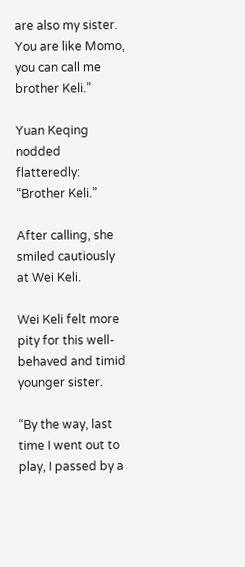are also my sister. You are like Momo, you can call me brother Keli.”

Yuan Keqing nodded flatteredly: “Brother Keli.”

After calling, she smiled cautiously at Wei Keli.

Wei Keli felt more pity for this well-behaved and timid younger sister.

“By the way, last time I went out to play, I passed by a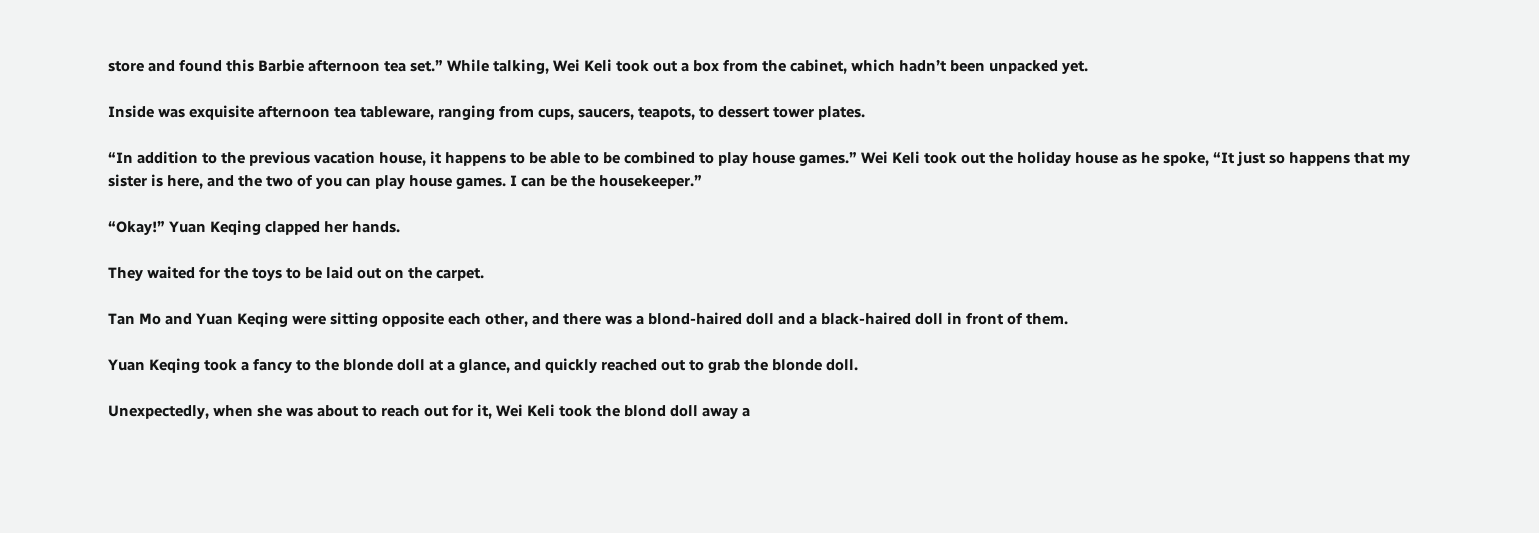store and found this Barbie afternoon tea set.” While talking, Wei Keli took out a box from the cabinet, which hadn’t been unpacked yet.

Inside was exquisite afternoon tea tableware, ranging from cups, saucers, teapots, to dessert tower plates.

“In addition to the previous vacation house, it happens to be able to be combined to play house games.” Wei Keli took out the holiday house as he spoke, “It just so happens that my sister is here, and the two of you can play house games. I can be the housekeeper.”

“Okay!” Yuan Keqing clapped her hands.

They waited for the toys to be laid out on the carpet.

Tan Mo and Yuan Keqing were sitting opposite each other, and there was a blond-haired doll and a black-haired doll in front of them.

Yuan Keqing took a fancy to the blonde doll at a glance, and quickly reached out to grab the blonde doll.

Unexpectedly, when she was about to reach out for it, Wei Keli took the blond doll away a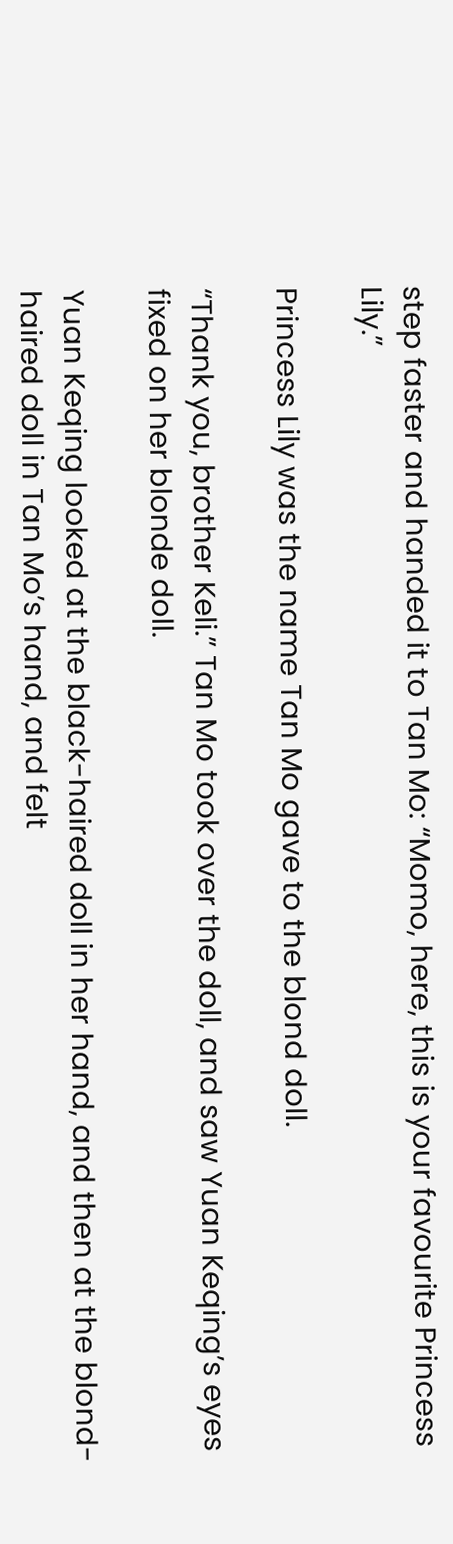step faster and handed it to Tan Mo: “Momo, here, this is your favourite Princess Lily.”

Princess Lily was the name Tan Mo gave to the blond doll.

“Thank you, brother Keli.” Tan Mo took over the doll, and saw Yuan Keqing’s eyes fixed on her blonde doll.

Yuan Keqing looked at the black-haired doll in her hand, and then at the blond-haired doll in Tan Mo’s hand, and felt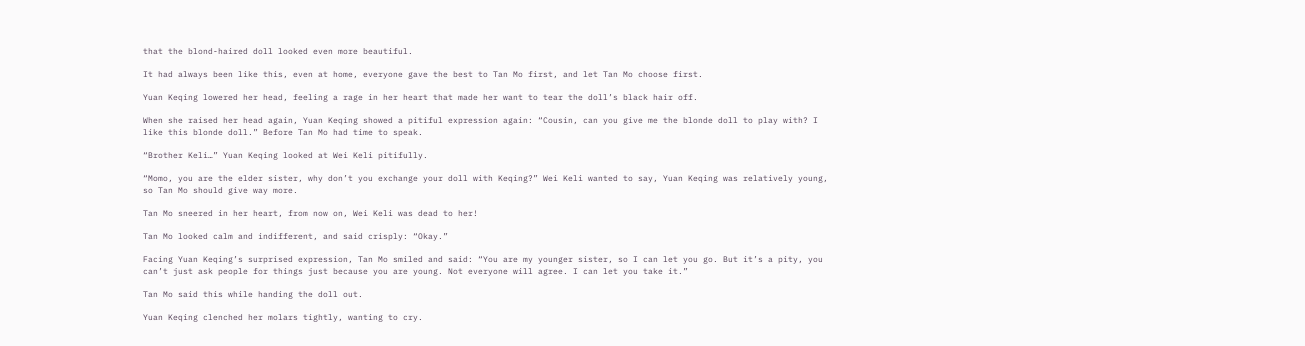that the blond-haired doll looked even more beautiful.

It had always been like this, even at home, everyone gave the best to Tan Mo first, and let Tan Mo choose first.

Yuan Keqing lowered her head, feeling a rage in her heart that made her want to tear the doll’s black hair off.

When she raised her head again, Yuan Keqing showed a pitiful expression again: “Cousin, can you give me the blonde doll to play with? I like this blonde doll.” Before Tan Mo had time to speak.

“Brother Keli…” Yuan Keqing looked at Wei Keli pitifully.

“Momo, you are the elder sister, why don’t you exchange your doll with Keqing?” Wei Keli wanted to say, Yuan Keqing was relatively young, so Tan Mo should give way more.

Tan Mo sneered in her heart, from now on, Wei Keli was dead to her!

Tan Mo looked calm and indifferent, and said crisply: “Okay.”

Facing Yuan Keqing’s surprised expression, Tan Mo smiled and said: “You are my younger sister, so I can let you go. But it’s a pity, you can’t just ask people for things just because you are young. Not everyone will agree. I can let you take it.”

Tan Mo said this while handing the doll out.

Yuan Keqing clenched her molars tightly, wanting to cry.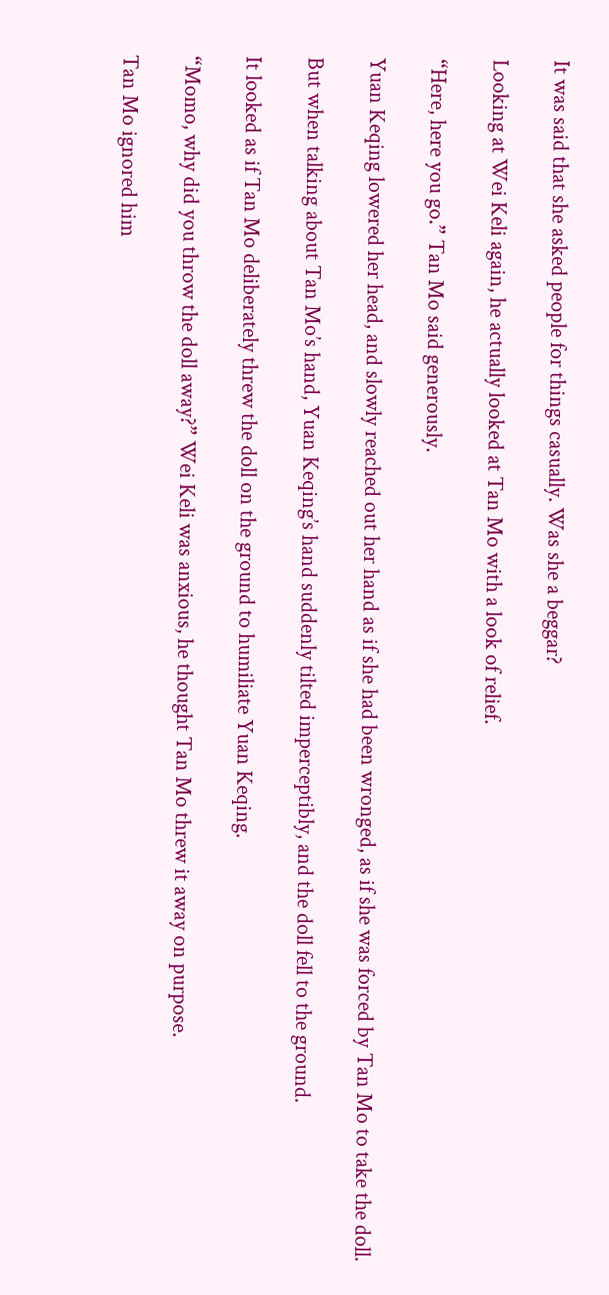It was said that she asked people for things casually. Was she a beggar?

Looking at Wei Keli again, he actually looked at Tan Mo with a look of relief.

“Here, here you go.” Tan Mo said generously.

Yuan Keqing lowered her head, and slowly reached out her hand as if she had been wronged, as if she was forced by Tan Mo to take the doll.

But when talking about Tan Mo’s hand, Yuan Keqing’s hand suddenly tilted imperceptibly, and the doll fell to the ground.

It looked as if Tan Mo deliberately threw the doll on the ground to humiliate Yuan Keqing.

“Momo, why did you throw the doll away?” Wei Keli was anxious, he thought Tan Mo threw it away on purpose.

Tan Mo ignored him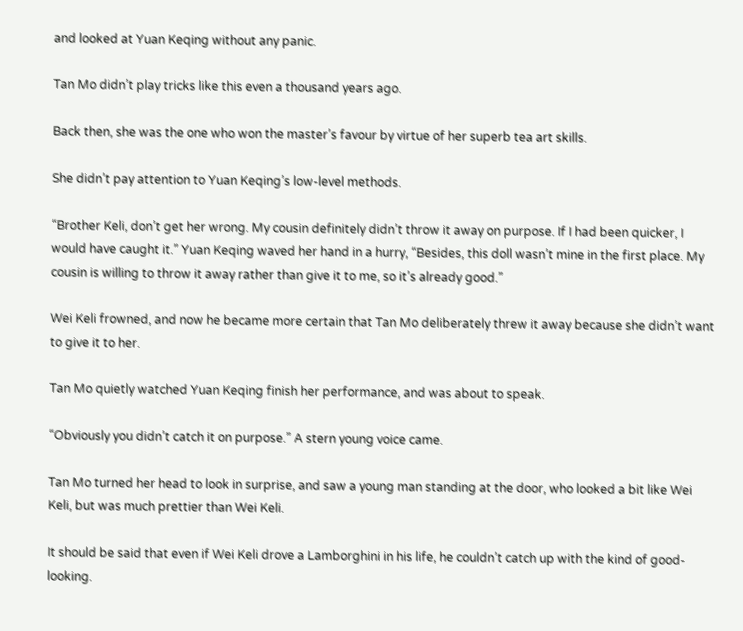and looked at Yuan Keqing without any panic.

Tan Mo didn’t play tricks like this even a thousand years ago.

Back then, she was the one who won the master’s favour by virtue of her superb tea art skills.

She didn’t pay attention to Yuan Keqing’s low-level methods.

“Brother Keli, don’t get her wrong. My cousin definitely didn’t throw it away on purpose. If I had been quicker, I would have caught it.” Yuan Keqing waved her hand in a hurry, “Besides, this doll wasn’t mine in the first place. My cousin is willing to throw it away rather than give it to me, so it’s already good.”

Wei Keli frowned, and now he became more certain that Tan Mo deliberately threw it away because she didn’t want to give it to her.

Tan Mo quietly watched Yuan Keqing finish her performance, and was about to speak.

“Obviously you didn’t catch it on purpose.” A stern young voice came.

Tan Mo turned her head to look in surprise, and saw a young man standing at the door, who looked a bit like Wei Keli, but was much prettier than Wei Keli.

It should be said that even if Wei Keli drove a Lamborghini in his life, he couldn’t catch up with the kind of good-looking.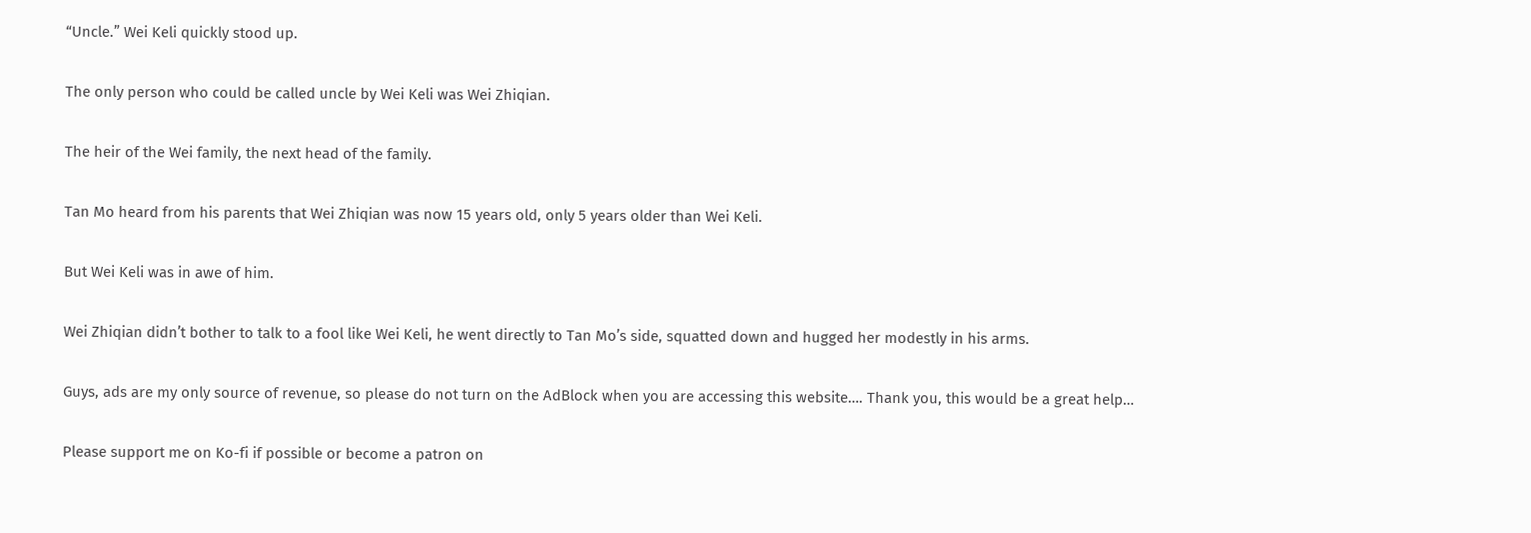“Uncle.” Wei Keli quickly stood up.

The only person who could be called uncle by Wei Keli was Wei Zhiqian.

The heir of the Wei family, the next head of the family.

Tan Mo heard from his parents that Wei Zhiqian was now 15 years old, only 5 years older than Wei Keli.

But Wei Keli was in awe of him.

Wei Zhiqian didn’t bother to talk to a fool like Wei Keli, he went directly to Tan Mo’s side, squatted down and hugged her modestly in his arms.

Guys, ads are my only source of revenue, so please do not turn on the AdBlock when you are accessing this website…. Thank you, this would be a great help…

Please support me on Ko-fi if possible or become a patron on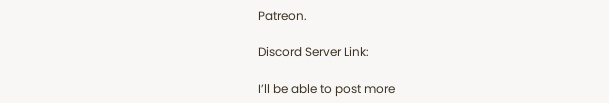Patreon.

Discord Server Link:

I’ll be able to post more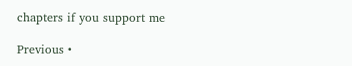chapters if you support me

Previous •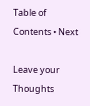Table of Contents • Next

Leave your Thoughts